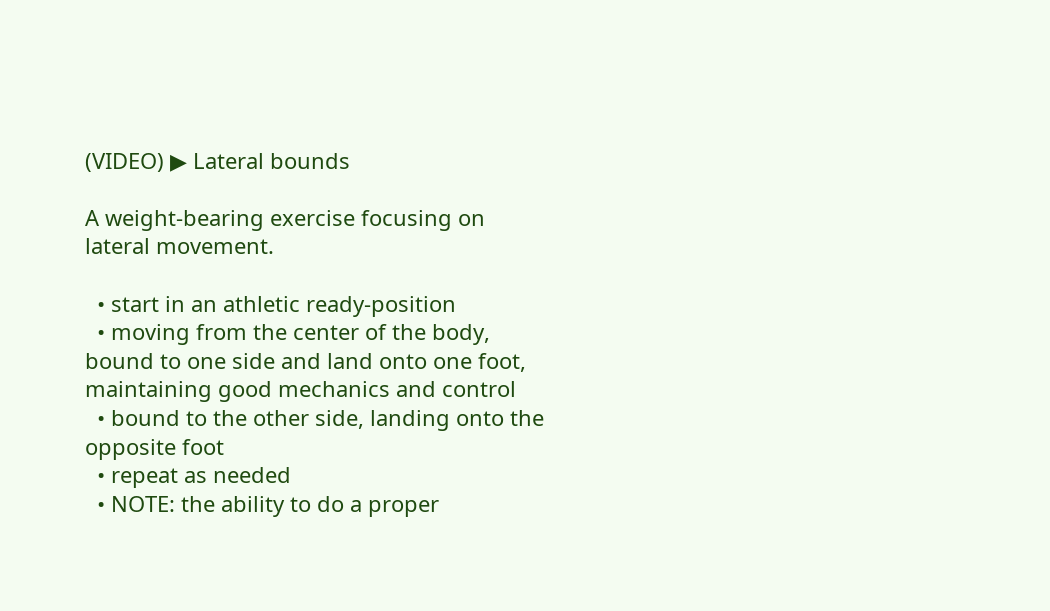(VIDEO) ▶ Lateral bounds

A weight-bearing exercise focusing on lateral movement.

  • start in an athletic ready-position
  • moving from the center of the body, bound to one side and land onto one foot, maintaining good mechanics and control
  • bound to the other side, landing onto the opposite foot
  • repeat as needed
  • NOTE: the ability to do a proper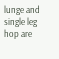lunge and single leg hop are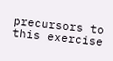precursors to this exercise